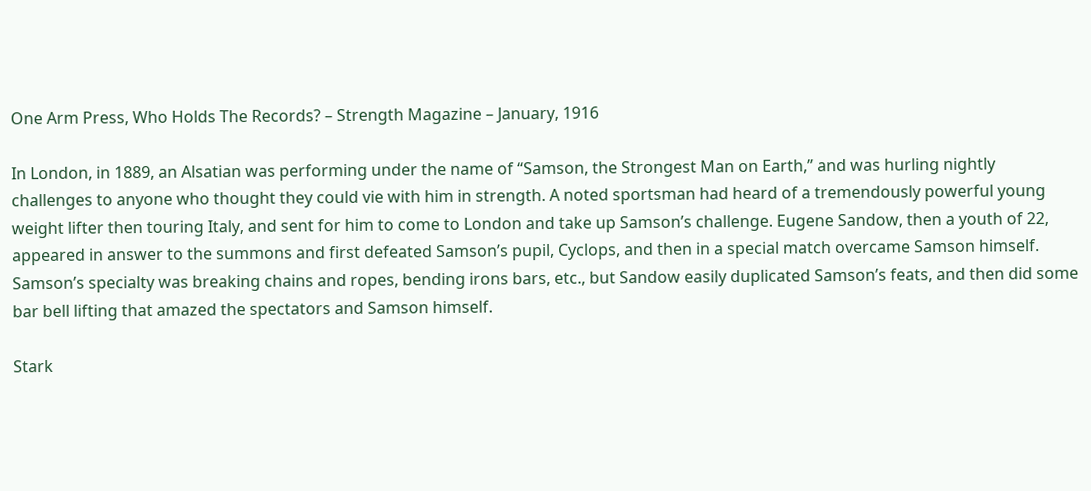One Arm Press, Who Holds The Records? – Strength Magazine – January, 1916

In London, in 1889, an Alsatian was performing under the name of “Samson, the Strongest Man on Earth,” and was hurling nightly challenges to anyone who thought they could vie with him in strength. A noted sportsman had heard of a tremendously powerful young weight lifter then touring Italy, and sent for him to come to London and take up Samson’s challenge. Eugene Sandow, then a youth of 22, appeared in answer to the summons and first defeated Samson’s pupil, Cyclops, and then in a special match overcame Samson himself. Samson’s specialty was breaking chains and ropes, bending irons bars, etc., but Sandow easily duplicated Samson’s feats, and then did some bar bell lifting that amazed the spectators and Samson himself.

Stark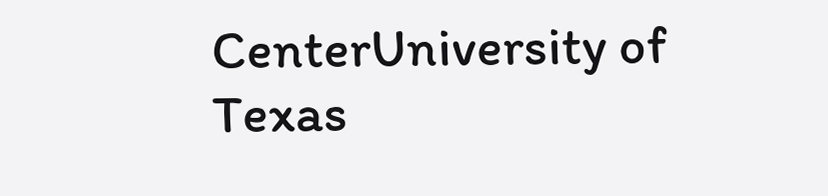CenterUniversity of Texas